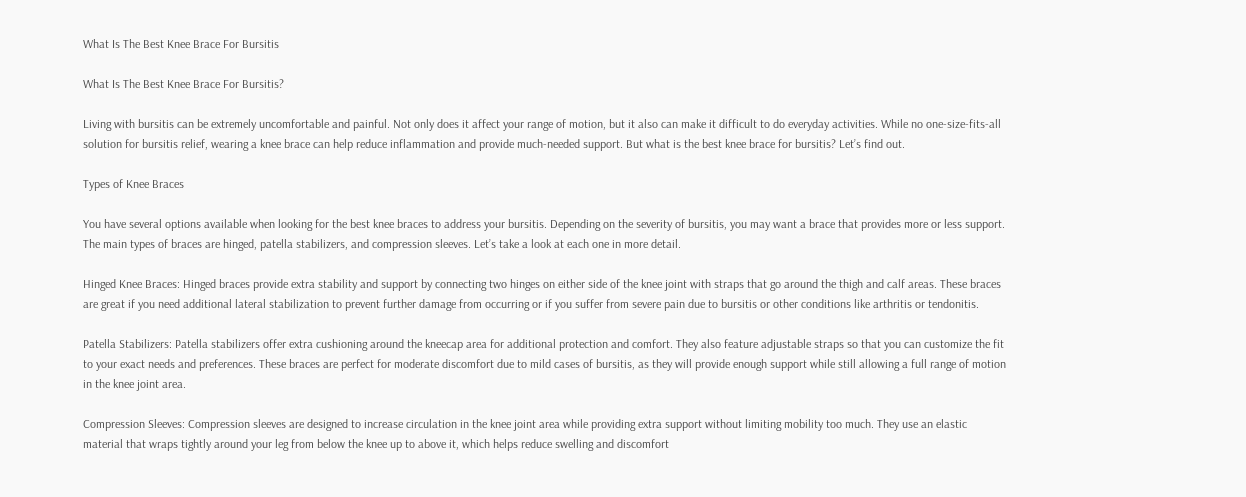What Is The Best Knee Brace For Bursitis

What Is The Best Knee Brace For Bursitis?

Living with bursitis can be extremely uncomfortable and painful. Not only does it affect your range of motion, but it also can make it difficult to do everyday activities. While no one-size-fits-all solution for bursitis relief, wearing a knee brace can help reduce inflammation and provide much-needed support. But what is the best knee brace for bursitis? Let’s find out.

Types of Knee Braces

You have several options available when looking for the best knee braces to address your bursitis. Depending on the severity of bursitis, you may want a brace that provides more or less support. The main types of braces are hinged, patella stabilizers, and compression sleeves. Let’s take a look at each one in more detail.

Hinged Knee Braces: Hinged braces provide extra stability and support by connecting two hinges on either side of the knee joint with straps that go around the thigh and calf areas. These braces are great if you need additional lateral stabilization to prevent further damage from occurring or if you suffer from severe pain due to bursitis or other conditions like arthritis or tendonitis.

Patella Stabilizers: Patella stabilizers offer extra cushioning around the kneecap area for additional protection and comfort. They also feature adjustable straps so that you can customize the fit to your exact needs and preferences. These braces are perfect for moderate discomfort due to mild cases of bursitis, as they will provide enough support while still allowing a full range of motion in the knee joint area.

Compression Sleeves: Compression sleeves are designed to increase circulation in the knee joint area while providing extra support without limiting mobility too much. They use an elastic material that wraps tightly around your leg from below the knee up to above it, which helps reduce swelling and discomfort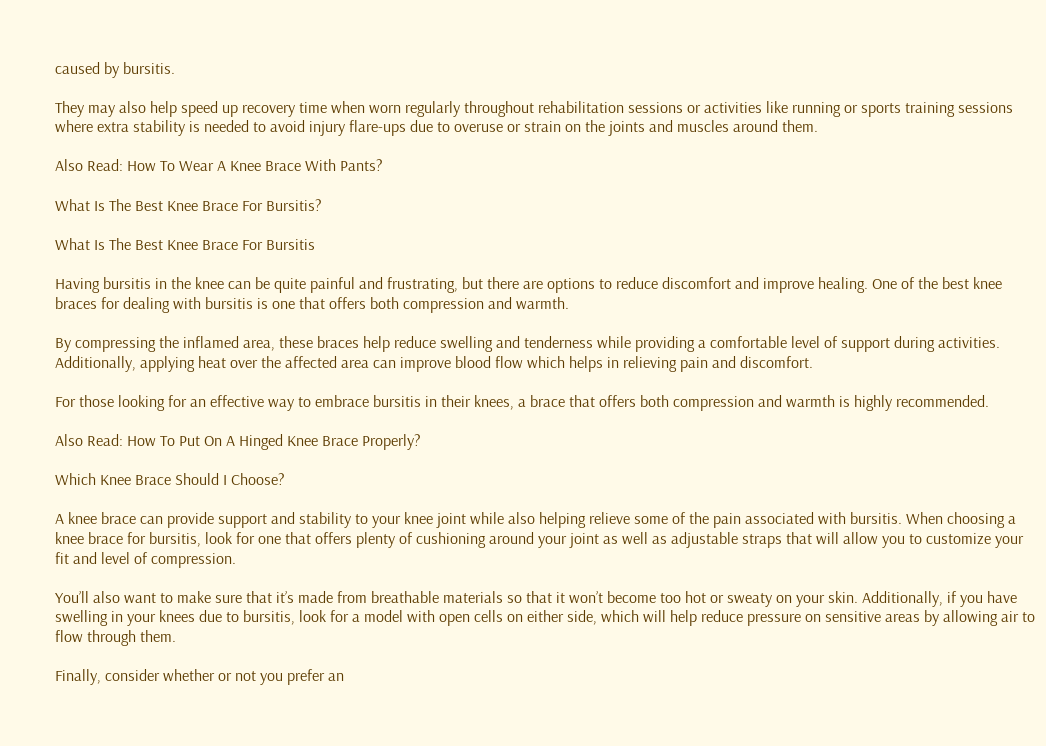caused by bursitis.

They may also help speed up recovery time when worn regularly throughout rehabilitation sessions or activities like running or sports training sessions where extra stability is needed to avoid injury flare-ups due to overuse or strain on the joints and muscles around them.

Also Read: How To Wear A Knee Brace With Pants?

What Is The Best Knee Brace For Bursitis?

What Is The Best Knee Brace For Bursitis

Having bursitis in the knee can be quite painful and frustrating, but there are options to reduce discomfort and improve healing. One of the best knee braces for dealing with bursitis is one that offers both compression and warmth.

By compressing the inflamed area, these braces help reduce swelling and tenderness while providing a comfortable level of support during activities. Additionally, applying heat over the affected area can improve blood flow which helps in relieving pain and discomfort.

For those looking for an effective way to embrace bursitis in their knees, a brace that offers both compression and warmth is highly recommended.

Also Read: How To Put On A Hinged Knee Brace Properly?

Which Knee Brace Should I Choose?

A knee brace can provide support and stability to your knee joint while also helping relieve some of the pain associated with bursitis. When choosing a knee brace for bursitis, look for one that offers plenty of cushioning around your joint as well as adjustable straps that will allow you to customize your fit and level of compression.

You’ll also want to make sure that it’s made from breathable materials so that it won’t become too hot or sweaty on your skin. Additionally, if you have swelling in your knees due to bursitis, look for a model with open cells on either side, which will help reduce pressure on sensitive areas by allowing air to flow through them.

Finally, consider whether or not you prefer an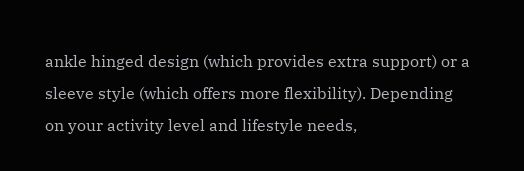ankle hinged design (which provides extra support) or a sleeve style (which offers more flexibility). Depending on your activity level and lifestyle needs,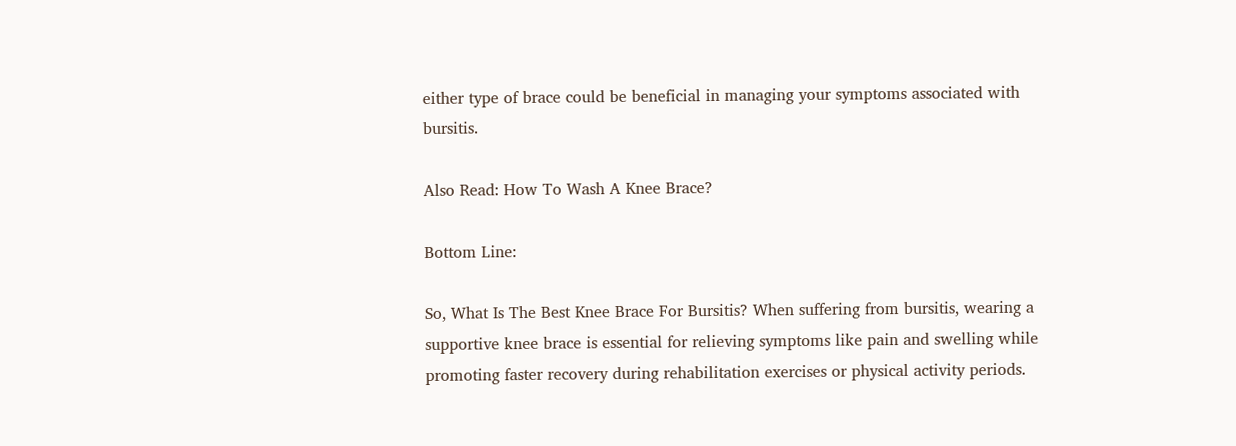either type of brace could be beneficial in managing your symptoms associated with bursitis.

Also Read: How To Wash A Knee Brace?

Bottom Line:

So, What Is The Best Knee Brace For Bursitis? When suffering from bursitis, wearing a supportive knee brace is essential for relieving symptoms like pain and swelling while promoting faster recovery during rehabilitation exercises or physical activity periods.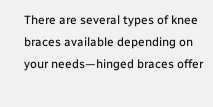There are several types of knee braces available depending on your needs—hinged braces offer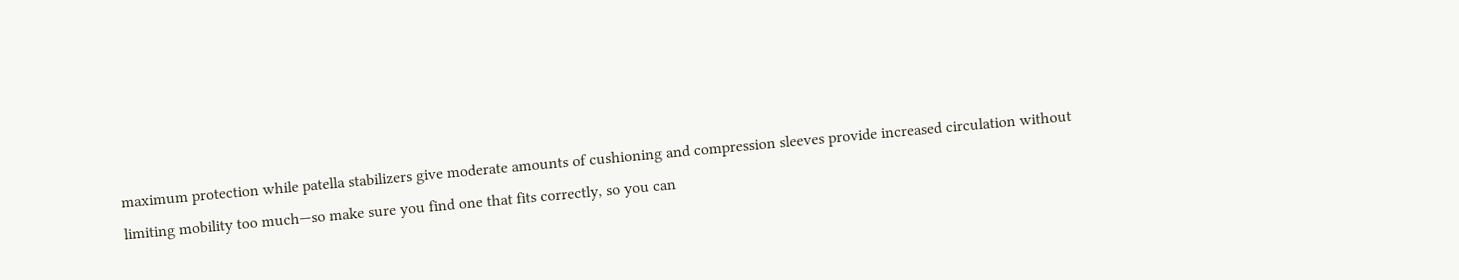maximum protection while patella stabilizers give moderate amounts of cushioning and compression sleeves provide increased circulation without limiting mobility too much—so make sure you find one that fits correctly, so you can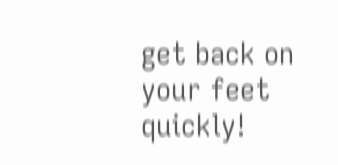get back on your feet quickly!